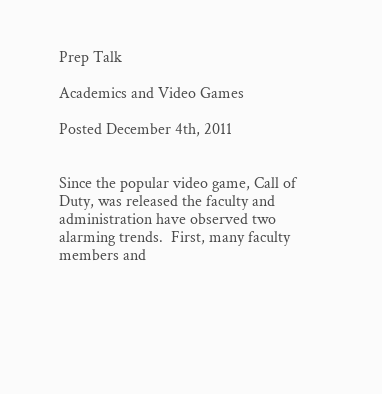Prep Talk

Academics and Video Games

Posted December 4th, 2011


Since the popular video game, Call of Duty, was released the faculty and administration have observed two alarming trends.  First, many faculty members and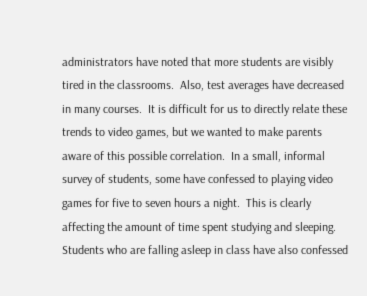administrators have noted that more students are visibly tired in the classrooms.  Also, test averages have decreased in many courses.  It is difficult for us to directly relate these trends to video games, but we wanted to make parents aware of this possible correlation.  In a small, informal survey of students, some have confessed to playing video games for five to seven hours a night.  This is clearly affecting the amount of time spent studying and sleeping.  Students who are falling asleep in class have also confessed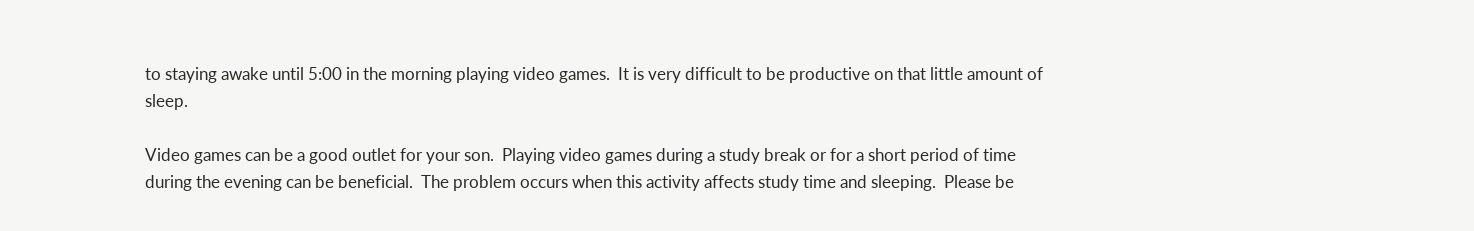to staying awake until 5:00 in the morning playing video games.  It is very difficult to be productive on that little amount of sleep.

Video games can be a good outlet for your son.  Playing video games during a study break or for a short period of time during the evening can be beneficial.  The problem occurs when this activity affects study time and sleeping.  Please be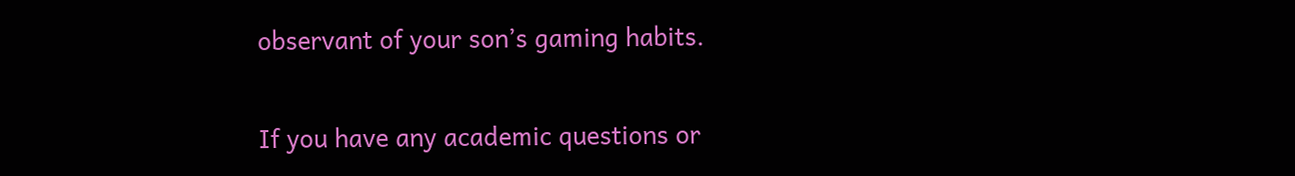observant of your son’s gaming habits.

If you have any academic questions or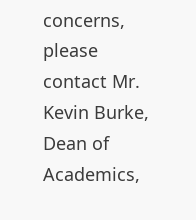concerns, please contact Mr. Kevin Burke, Dean of Academics,